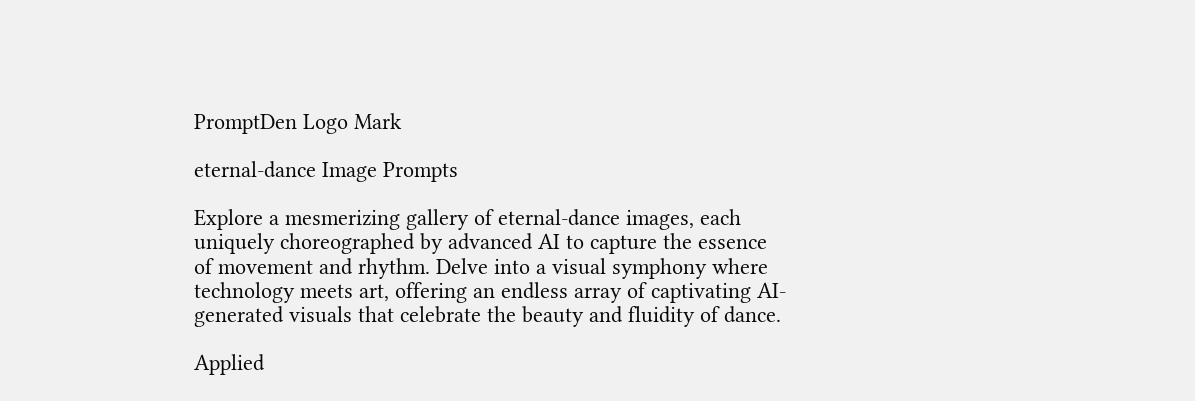PromptDen Logo Mark

eternal-dance Image Prompts

Explore a mesmerizing gallery of eternal-dance images, each uniquely choreographed by advanced AI to capture the essence of movement and rhythm. Delve into a visual symphony where technology meets art, offering an endless array of captivating AI-generated visuals that celebrate the beauty and fluidity of dance.

Applied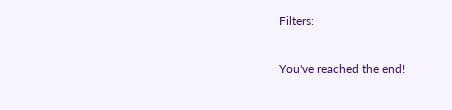Filters:

You've reached the end!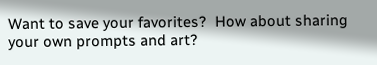Want to save your favorites?  How about sharing your own prompts and art?